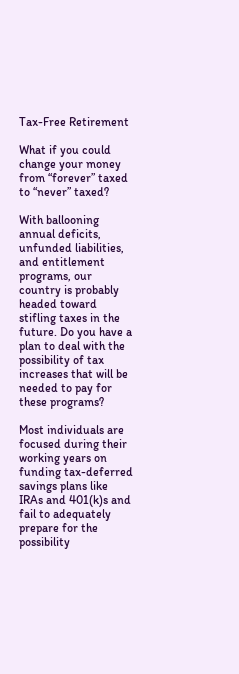Tax-Free Retirement

What if you could change your money from “forever” taxed to “never” taxed?

With ballooning annual deficits, unfunded liabilities, and entitlement programs, our country is probably headed toward stifling taxes in the future. Do you have a plan to deal with the possibility of tax increases that will be needed to pay for these programs?

Most individuals are focused during their working years on funding tax-deferred savings plans like IRAs and 401(k)s and fail to adequately prepare for the possibility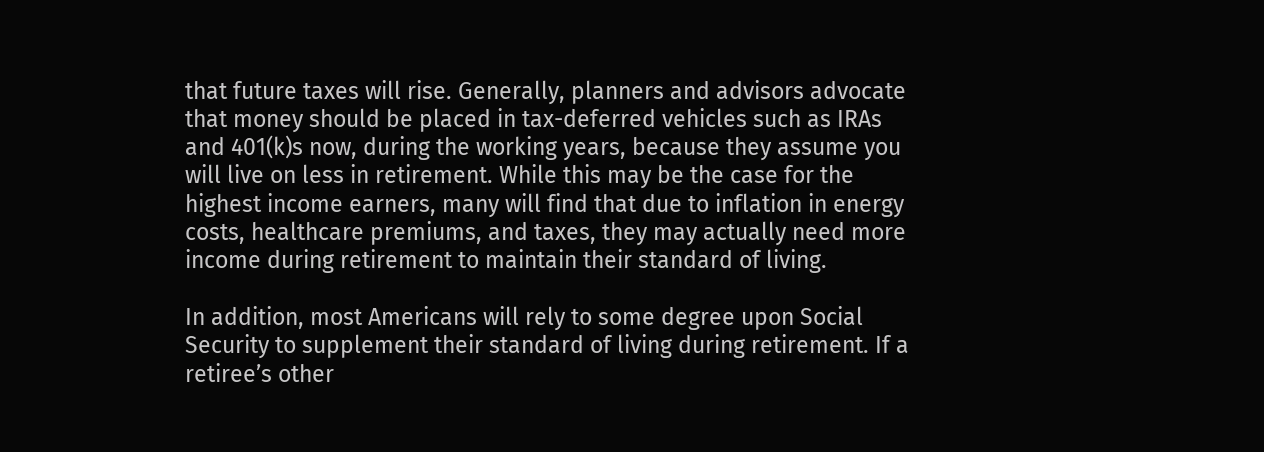that future taxes will rise. Generally, planners and advisors advocate that money should be placed in tax-deferred vehicles such as IRAs and 401(k)s now, during the working years, because they assume you will live on less in retirement. While this may be the case for the highest income earners, many will find that due to inflation in energy costs, healthcare premiums, and taxes, they may actually need more income during retirement to maintain their standard of living.

In addition, most Americans will rely to some degree upon Social Security to supplement their standard of living during retirement. If a retiree’s other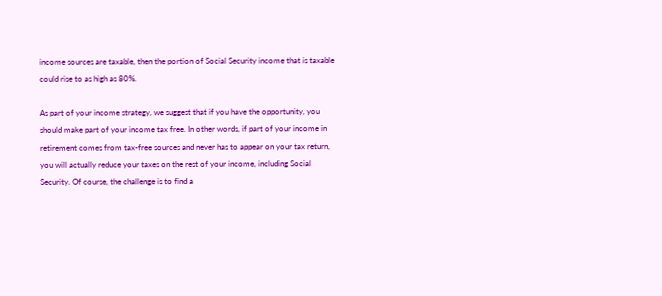income sources are taxable, then the portion of Social Security income that is taxable could rise to as high as 80%.

As part of your income strategy, we suggest that if you have the opportunity, you should make part of your income tax free. In other words, if part of your income in retirement comes from tax-free sources and never has to appear on your tax return, you will actually reduce your taxes on the rest of your income, including Social Security. Of course, the challenge is to find a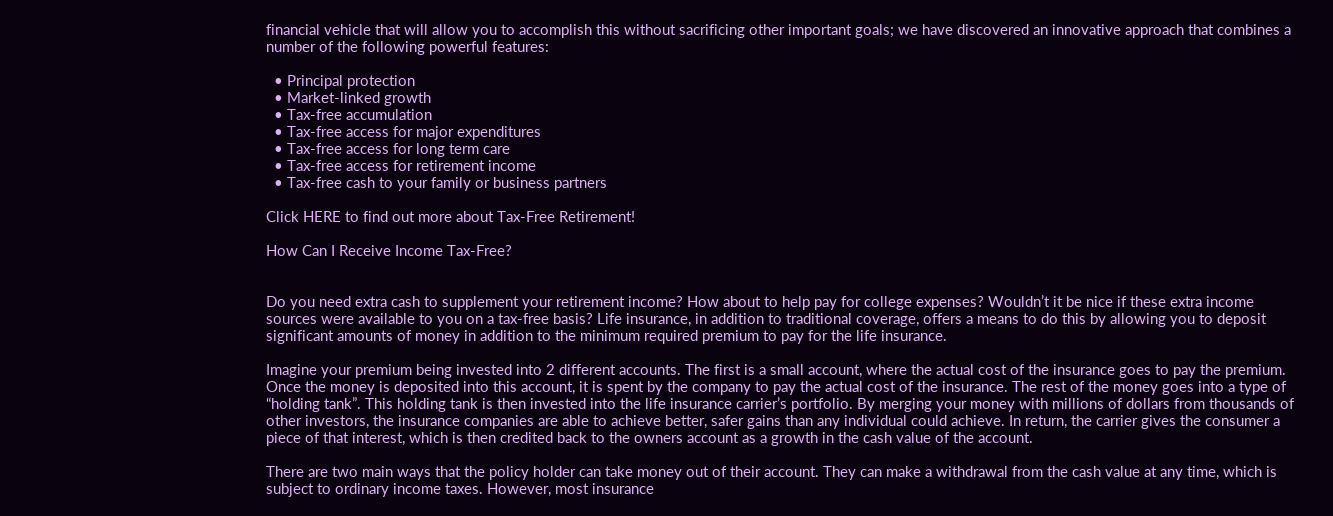financial vehicle that will allow you to accomplish this without sacrificing other important goals; we have discovered an innovative approach that combines a number of the following powerful features:

  • Principal protection
  • Market-linked growth
  • Tax-free accumulation
  • Tax-free access for major expenditures
  • Tax-free access for long term care
  • Tax-free access for retirement income
  • Tax-free cash to your family or business partners

Click HERE to find out more about Tax-Free Retirement!

How Can I Receive Income Tax-Free?


Do you need extra cash to supplement your retirement income? How about to help pay for college expenses? Wouldn’t it be nice if these extra income sources were available to you on a tax-free basis? Life insurance, in addition to traditional coverage, offers a means to do this by allowing you to deposit significant amounts of money in addition to the minimum required premium to pay for the life insurance.

Imagine your premium being invested into 2 different accounts. The first is a small account, where the actual cost of the insurance goes to pay the premium. Once the money is deposited into this account, it is spent by the company to pay the actual cost of the insurance. The rest of the money goes into a type of “holding tank”. This holding tank is then invested into the life insurance carrier’s portfolio. By merging your money with millions of dollars from thousands of other investors, the insurance companies are able to achieve better, safer gains than any individual could achieve. In return, the carrier gives the consumer a piece of that interest, which is then credited back to the owners account as a growth in the cash value of the account.

There are two main ways that the policy holder can take money out of their account. They can make a withdrawal from the cash value at any time, which is subject to ordinary income taxes. However, most insurance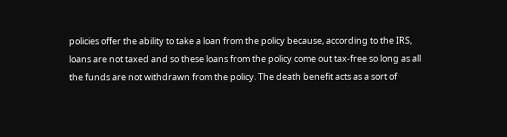policies offer the ability to take a loan from the policy because, according to the IRS, loans are not taxed and so these loans from the policy come out tax-free so long as all the funds are not withdrawn from the policy. The death benefit acts as a sort of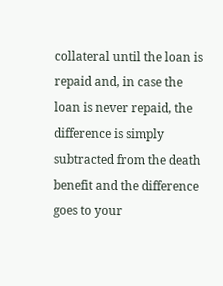collateral until the loan is repaid and, in case the loan is never repaid, the difference is simply subtracted from the death benefit and the difference goes to your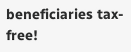beneficiaries tax-free!